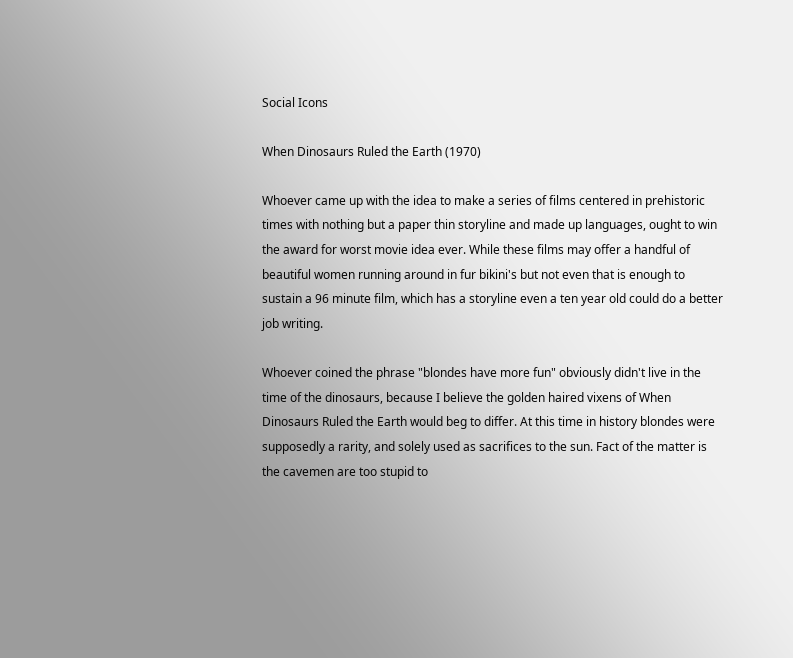Social Icons

When Dinosaurs Ruled the Earth (1970)

Whoever came up with the idea to make a series of films centered in prehistoric times with nothing but a paper thin storyline and made up languages, ought to win the award for worst movie idea ever. While these films may offer a handful of beautiful women running around in fur bikini's but not even that is enough to sustain a 96 minute film, which has a storyline even a ten year old could do a better job writing.

Whoever coined the phrase "blondes have more fun" obviously didn't live in the time of the dinosaurs, because I believe the golden haired vixens of When Dinosaurs Ruled the Earth would beg to differ. At this time in history blondes were supposedly a rarity, and solely used as sacrifices to the sun. Fact of the matter is the cavemen are too stupid to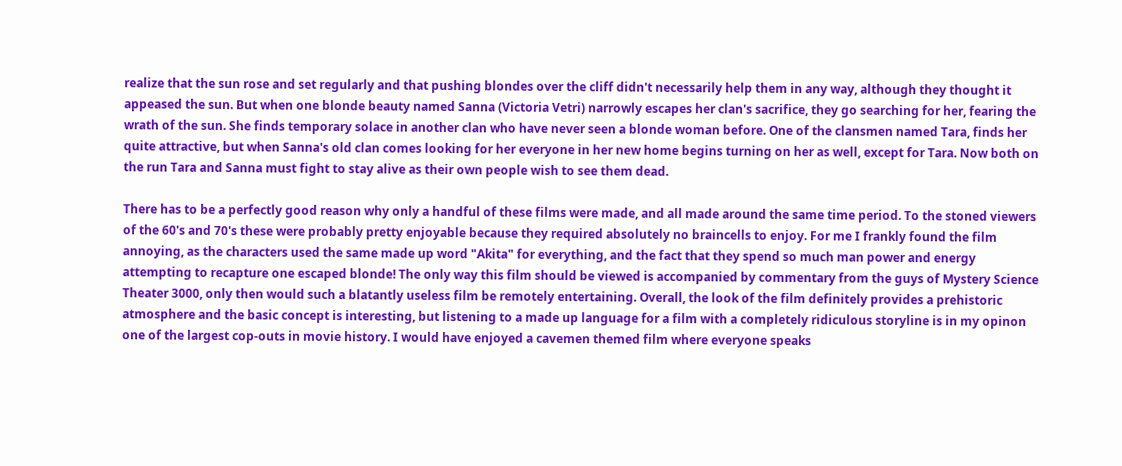realize that the sun rose and set regularly and that pushing blondes over the cliff didn't necessarily help them in any way, although they thought it appeased the sun. But when one blonde beauty named Sanna (Victoria Vetri) narrowly escapes her clan's sacrifice, they go searching for her, fearing the wrath of the sun. She finds temporary solace in another clan who have never seen a blonde woman before. One of the clansmen named Tara, finds her quite attractive, but when Sanna's old clan comes looking for her everyone in her new home begins turning on her as well, except for Tara. Now both on the run Tara and Sanna must fight to stay alive as their own people wish to see them dead.

There has to be a perfectly good reason why only a handful of these films were made, and all made around the same time period. To the stoned viewers of the 60's and 70's these were probably pretty enjoyable because they required absolutely no braincells to enjoy. For me I frankly found the film annoying, as the characters used the same made up word "Akita" for everything, and the fact that they spend so much man power and energy attempting to recapture one escaped blonde! The only way this film should be viewed is accompanied by commentary from the guys of Mystery Science Theater 3000, only then would such a blatantly useless film be remotely entertaining. Overall, the look of the film definitely provides a prehistoric atmosphere and the basic concept is interesting, but listening to a made up language for a film with a completely ridiculous storyline is in my opinon one of the largest cop-outs in movie history. I would have enjoyed a cavemen themed film where everyone speaks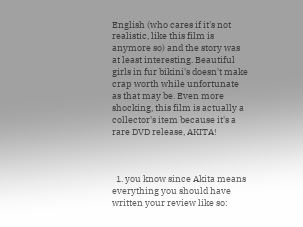English (who cares if it's not realistic, like this film is anymore so) and the story was at least interesting. Beautiful girls in fur bikini's doesn't make crap worth while unfortunate as that may be. Even more shocking, this film is actually a collector's item because it's a rare DVD release, AKITA!



  1. you know since Akita means everything you should have written your review like so: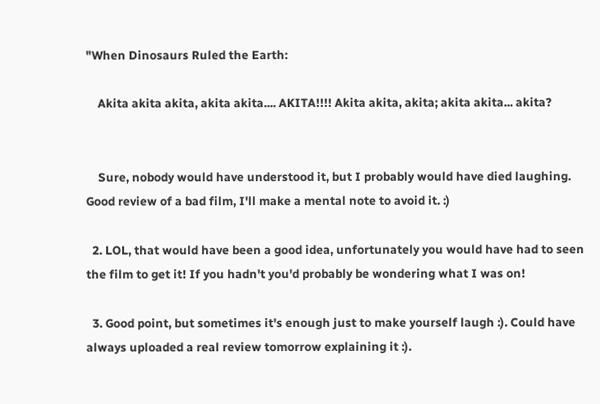"When Dinosaurs Ruled the Earth:

    Akita akita akita, akita akita.... AKITA!!!! Akita akita, akita; akita akita... akita?


    Sure, nobody would have understood it, but I probably would have died laughing. Good review of a bad film, I'll make a mental note to avoid it. :)

  2. LOL, that would have been a good idea, unfortunately you would have had to seen the film to get it! If you hadn't you'd probably be wondering what I was on!

  3. Good point, but sometimes it's enough just to make yourself laugh :). Could have always uploaded a real review tomorrow explaining it :).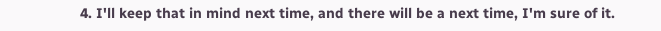4. I'll keep that in mind next time, and there will be a next time, I'm sure of it.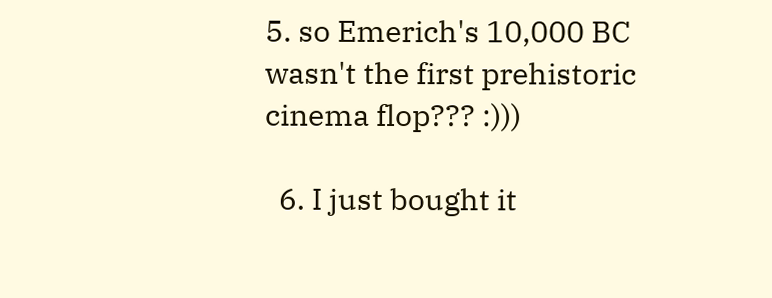5. so Emerich's 10,000 BC wasn't the first prehistoric cinema flop??? :)))

  6. I just bought it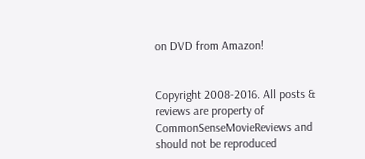on DVD from Amazon!


Copyright 2008-2016. All posts & reviews are property of CommonSenseMovieReviews and should not be reproduced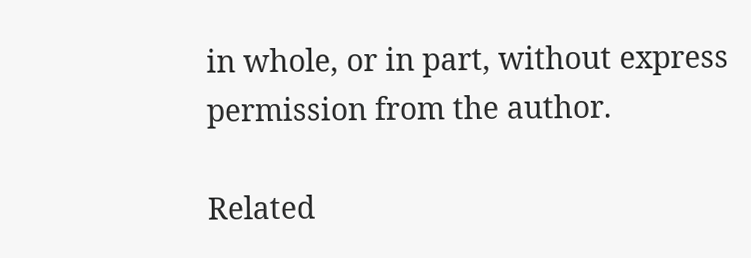in whole, or in part, without express permission from the author.

Related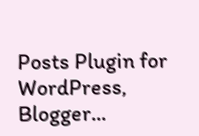Posts Plugin for WordPress, Blogger...